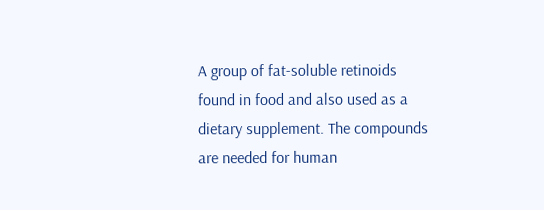A group of fat-soluble retinoids found in food and also used as a dietary supplement. The compounds are needed for human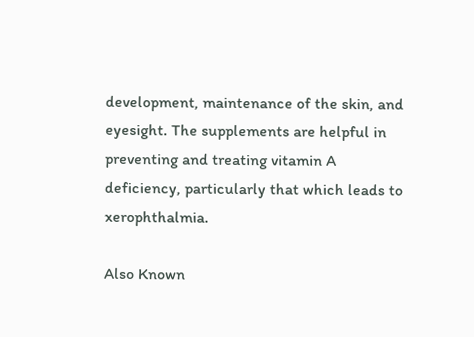development, maintenance of the skin, and eyesight. The supplements are helpful in preventing and treating vitamin A deficiency, particularly that which leads to xerophthalmia.

Also Known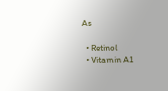As

  • Retinol
  • Vitamin A1